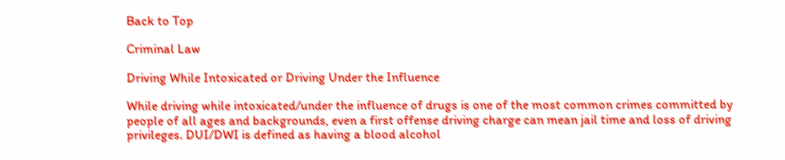Back to Top

Criminal Law

Driving While Intoxicated or Driving Under the Influence

While driving while intoxicated/under the influence of drugs is one of the most common crimes committed by people of all ages and backgrounds, even a first offense driving charge can mean jail time and loss of driving privileges. DUI/DWI is defined as having a blood alcohol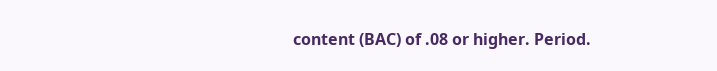content (BAC) of .08 or higher. Period.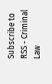Subscribe to RSS - Criminal Law